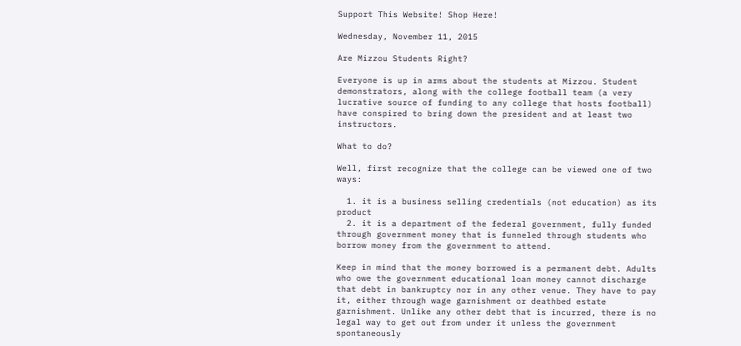Support This Website! Shop Here!

Wednesday, November 11, 2015

Are Mizzou Students Right?

Everyone is up in arms about the students at Mizzou. Student demonstrators, along with the college football team (a very lucrative source of funding to any college that hosts football) have conspired to bring down the president and at least two instructors.

What to do?

Well, first recognize that the college can be viewed one of two ways:

  1. it is a business selling credentials (not education) as its product
  2. it is a department of the federal government, fully funded through government money that is funneled through students who borrow money from the government to attend.

Keep in mind that the money borrowed is a permanent debt. Adults who owe the government educational loan money cannot discharge that debt in bankruptcy nor in any other venue. They have to pay it, either through wage garnishment or deathbed estate garnishment. Unlike any other debt that is incurred, there is no legal way to get out from under it unless the government spontaneously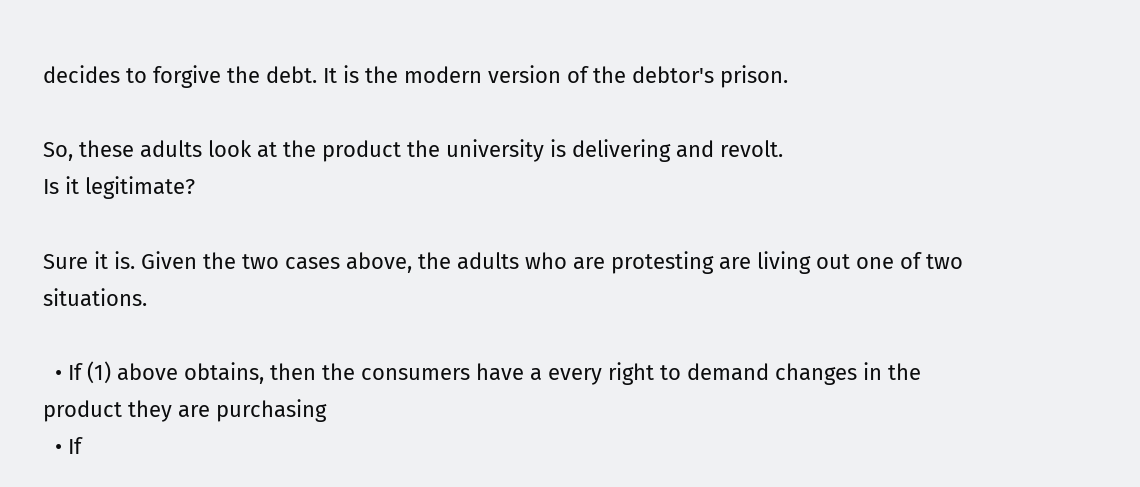decides to forgive the debt. It is the modern version of the debtor's prison.

So, these adults look at the product the university is delivering and revolt.
Is it legitimate?

Sure it is. Given the two cases above, the adults who are protesting are living out one of two situations.

  • If (1) above obtains, then the consumers have a every right to demand changes in the product they are purchasing
  • If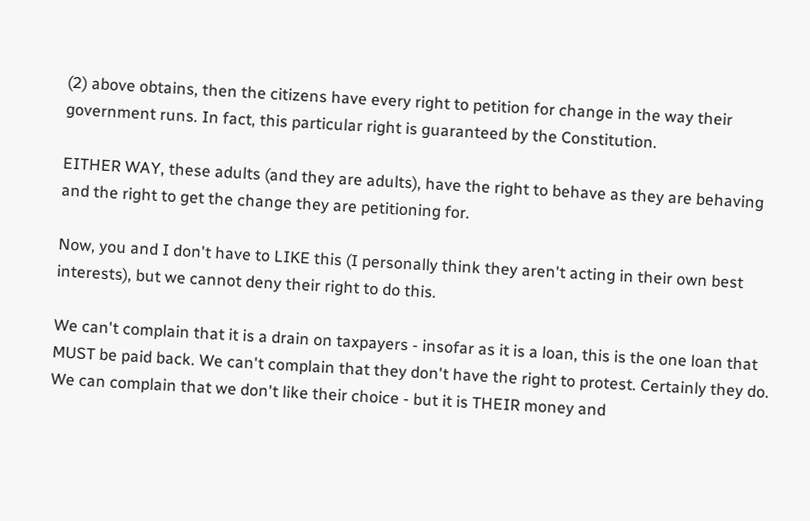(2) above obtains, then the citizens have every right to petition for change in the way their government runs. In fact, this particular right is guaranteed by the Constitution.

EITHER WAY, these adults (and they are adults), have the right to behave as they are behaving and the right to get the change they are petitioning for.

Now, you and I don't have to LIKE this (I personally think they aren't acting in their own best interests), but we cannot deny their right to do this.

We can't complain that it is a drain on taxpayers - insofar as it is a loan, this is the one loan that MUST be paid back. We can't complain that they don't have the right to protest. Certainly they do. We can complain that we don't like their choice - but it is THEIR money and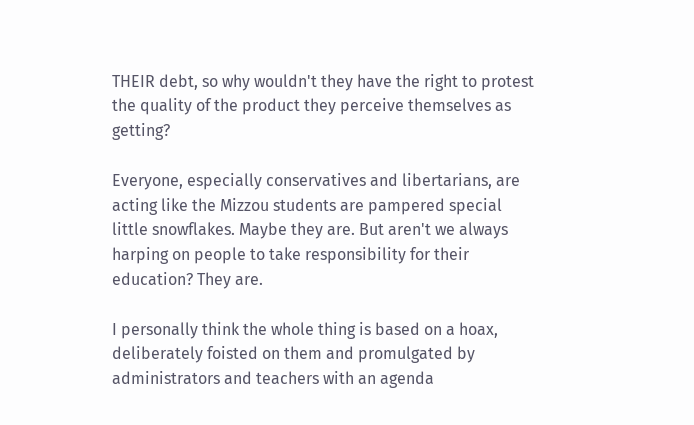THEIR debt, so why wouldn't they have the right to protest the quality of the product they perceive themselves as getting?

Everyone, especially conservatives and libertarians, are acting like the Mizzou students are pampered special little snowflakes. Maybe they are. But aren't we always harping on people to take responsibility for their education? They are.

I personally think the whole thing is based on a hoax, deliberately foisted on them and promulgated by administrators and teachers with an agenda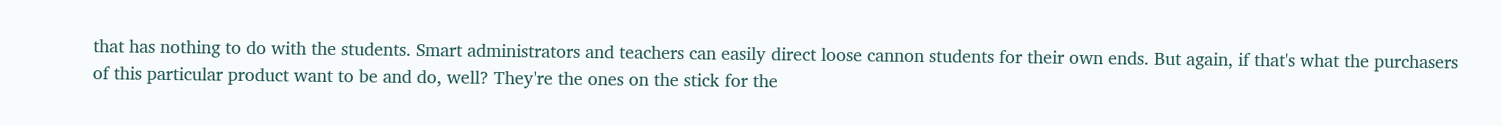that has nothing to do with the students. Smart administrators and teachers can easily direct loose cannon students for their own ends. But again, if that's what the purchasers of this particular product want to be and do, well? They're the ones on the stick for the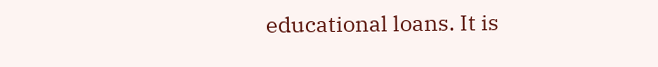educational loans. It is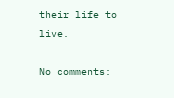their life to live.

No comments: